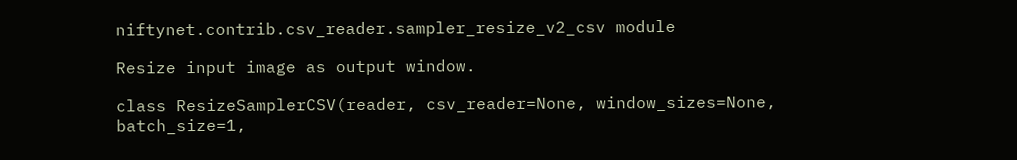niftynet.contrib.csv_reader.sampler_resize_v2_csv module

Resize input image as output window.

class ResizeSamplerCSV(reader, csv_reader=None, window_sizes=None, batch_size=1,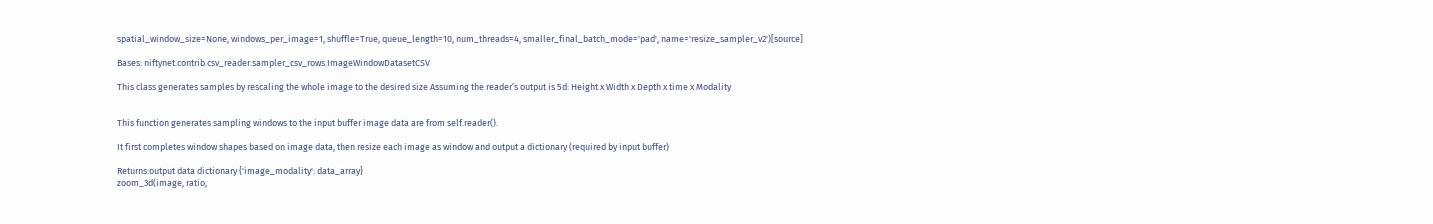spatial_window_size=None, windows_per_image=1, shuffle=True, queue_length=10, num_threads=4, smaller_final_batch_mode='pad', name='resize_sampler_v2')[source]

Bases: niftynet.contrib.csv_reader.sampler_csv_rows.ImageWindowDatasetCSV

This class generates samples by rescaling the whole image to the desired size Assuming the reader’s output is 5d: Height x Width x Depth x time x Modality


This function generates sampling windows to the input buffer image data are from self.reader().

It first completes window shapes based on image data, then resize each image as window and output a dictionary (required by input buffer)

Returns:output data dictionary {'image_modality': data_array}
zoom_3d(image, ratio,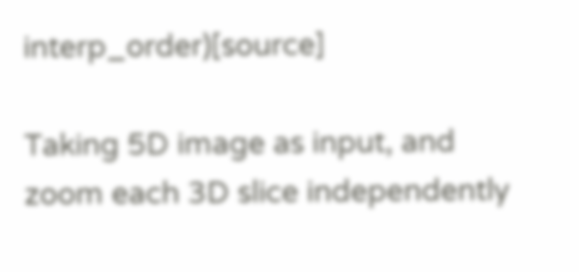interp_order)[source]

Taking 5D image as input, and zoom each 3D slice independently